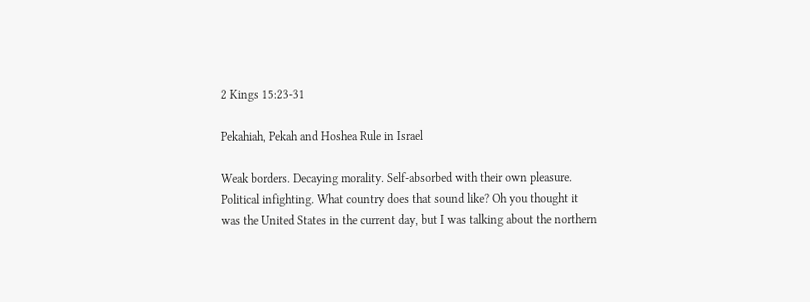2 Kings 15:23-31

Pekahiah, Pekah and Hoshea Rule in Israel

Weak borders. Decaying morality. Self-absorbed with their own pleasure. Political infighting. What country does that sound like? Oh you thought it was the United States in the current day, but I was talking about the northern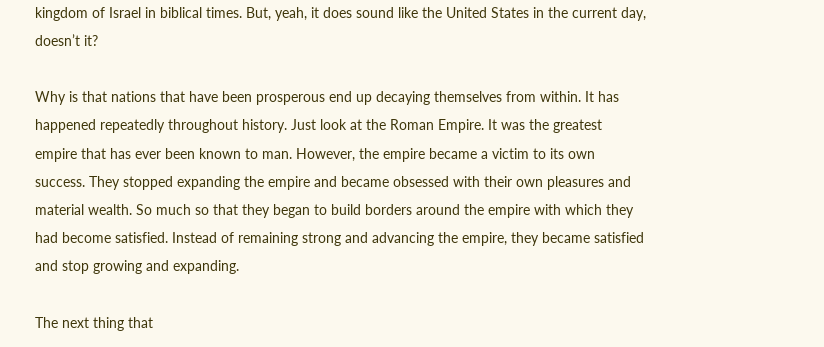kingdom of Israel in biblical times. But, yeah, it does sound like the United States in the current day, doesn’t it?

Why is that nations that have been prosperous end up decaying themselves from within. It has happened repeatedly throughout history. Just look at the Roman Empire. It was the greatest empire that has ever been known to man. However, the empire became a victim to its own success. They stopped expanding the empire and became obsessed with their own pleasures and material wealth. So much so that they began to build borders around the empire with which they had become satisfied. Instead of remaining strong and advancing the empire, they became satisfied and stop growing and expanding.

The next thing that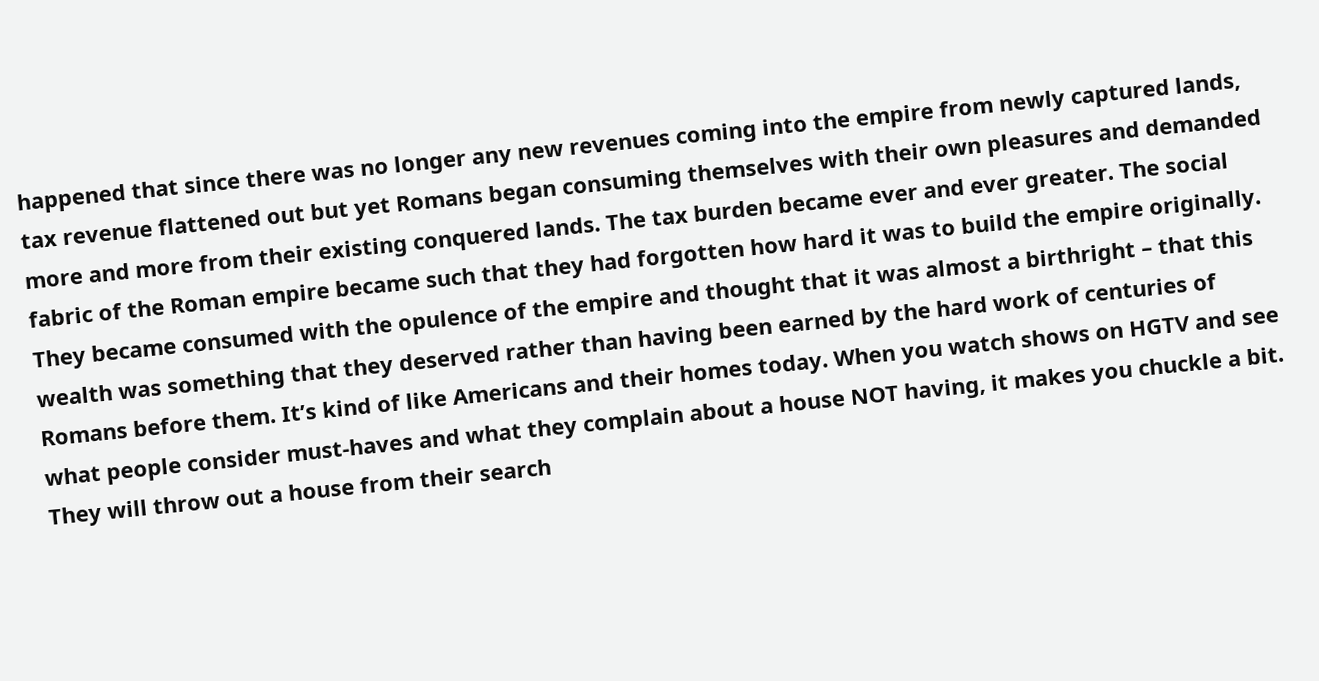happened that since there was no longer any new revenues coming into the empire from newly captured lands, tax revenue flattened out but yet Romans began consuming themselves with their own pleasures and demanded more and more from their existing conquered lands. The tax burden became ever and ever greater. The social fabric of the Roman empire became such that they had forgotten how hard it was to build the empire originally. They became consumed with the opulence of the empire and thought that it was almost a birthright – that this wealth was something that they deserved rather than having been earned by the hard work of centuries of Romans before them. It’s kind of like Americans and their homes today. When you watch shows on HGTV and see what people consider must-haves and what they complain about a house NOT having, it makes you chuckle a bit. They will throw out a house from their search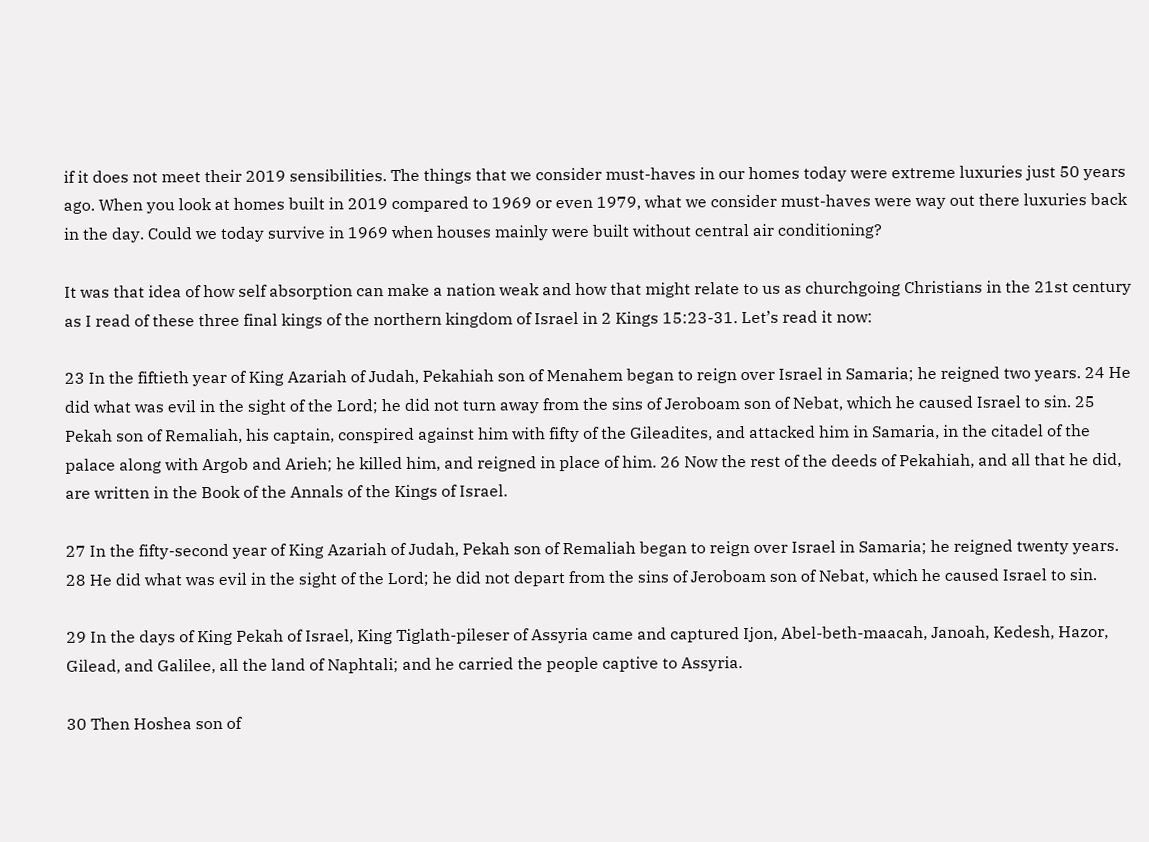if it does not meet their 2019 sensibilities. The things that we consider must-haves in our homes today were extreme luxuries just 50 years ago. When you look at homes built in 2019 compared to 1969 or even 1979, what we consider must-haves were way out there luxuries back in the day. Could we today survive in 1969 when houses mainly were built without central air conditioning?

It was that idea of how self absorption can make a nation weak and how that might relate to us as churchgoing Christians in the 21st century as I read of these three final kings of the northern kingdom of Israel in 2 Kings 15:23-31. Let’s read it now:

23 In the fiftieth year of King Azariah of Judah, Pekahiah son of Menahem began to reign over Israel in Samaria; he reigned two years. 24 He did what was evil in the sight of the Lord; he did not turn away from the sins of Jeroboam son of Nebat, which he caused Israel to sin. 25 Pekah son of Remaliah, his captain, conspired against him with fifty of the Gileadites, and attacked him in Samaria, in the citadel of the palace along with Argob and Arieh; he killed him, and reigned in place of him. 26 Now the rest of the deeds of Pekahiah, and all that he did, are written in the Book of the Annals of the Kings of Israel.

27 In the fifty-second year of King Azariah of Judah, Pekah son of Remaliah began to reign over Israel in Samaria; he reigned twenty years. 28 He did what was evil in the sight of the Lord; he did not depart from the sins of Jeroboam son of Nebat, which he caused Israel to sin.

29 In the days of King Pekah of Israel, King Tiglath-pileser of Assyria came and captured Ijon, Abel-beth-maacah, Janoah, Kedesh, Hazor, Gilead, and Galilee, all the land of Naphtali; and he carried the people captive to Assyria.

30 Then Hoshea son of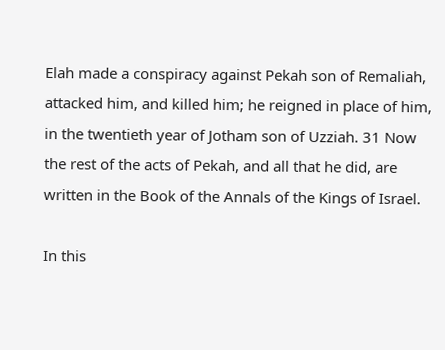Elah made a conspiracy against Pekah son of Remaliah, attacked him, and killed him; he reigned in place of him, in the twentieth year of Jotham son of Uzziah. 31 Now the rest of the acts of Pekah, and all that he did, are written in the Book of the Annals of the Kings of Israel.

In this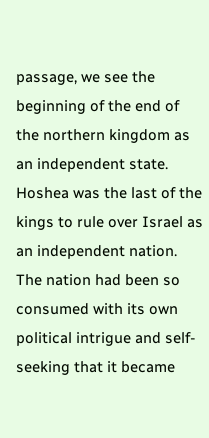passage, we see the beginning of the end of the northern kingdom as an independent state. Hoshea was the last of the kings to rule over Israel as an independent nation. The nation had been so consumed with its own political intrigue and self-seeking that it became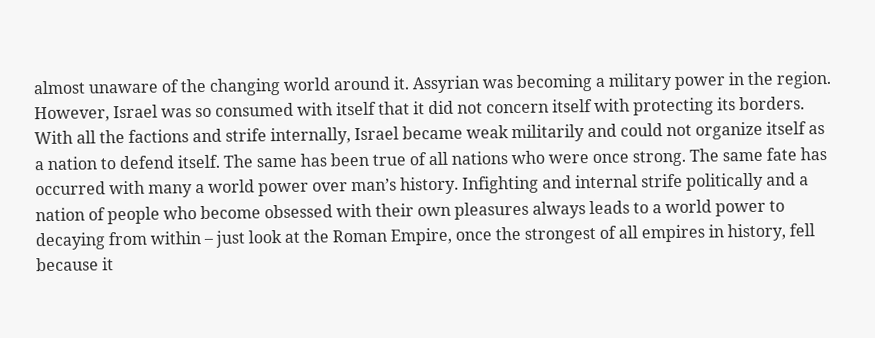almost unaware of the changing world around it. Assyrian was becoming a military power in the region. However, Israel was so consumed with itself that it did not concern itself with protecting its borders. With all the factions and strife internally, Israel became weak militarily and could not organize itself as a nation to defend itself. The same has been true of all nations who were once strong. The same fate has occurred with many a world power over man’s history. Infighting and internal strife politically and a nation of people who become obsessed with their own pleasures always leads to a world power to decaying from within – just look at the Roman Empire, once the strongest of all empires in history, fell because it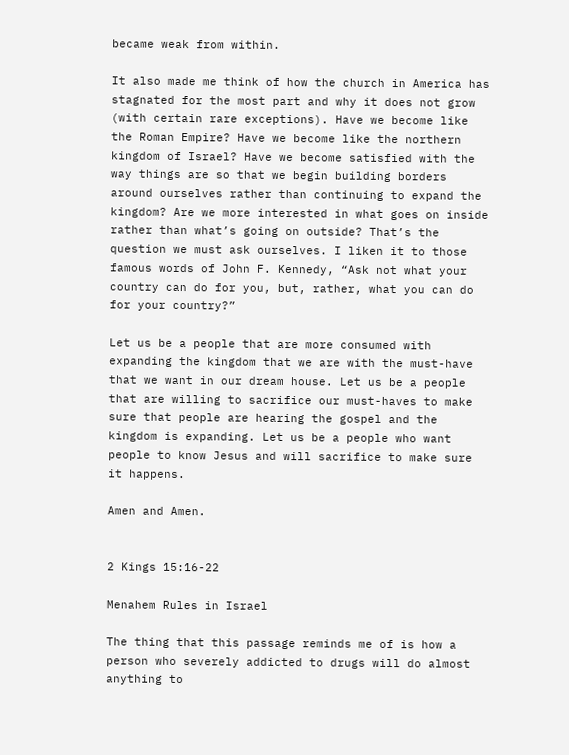became weak from within.

It also made me think of how the church in America has stagnated for the most part and why it does not grow (with certain rare exceptions). Have we become like the Roman Empire? Have we become like the northern kingdom of Israel? Have we become satisfied with the way things are so that we begin building borders around ourselves rather than continuing to expand the kingdom? Are we more interested in what goes on inside rather than what’s going on outside? That’s the question we must ask ourselves. I liken it to those famous words of John F. Kennedy, “Ask not what your country can do for you, but, rather, what you can do for your country?”

Let us be a people that are more consumed with expanding the kingdom that we are with the must-have that we want in our dream house. Let us be a people that are willing to sacrifice our must-haves to make sure that people are hearing the gospel and the kingdom is expanding. Let us be a people who want people to know Jesus and will sacrifice to make sure it happens.

Amen and Amen.


2 Kings 15:16-22

Menahem Rules in Israel

The thing that this passage reminds me of is how a person who severely addicted to drugs will do almost anything to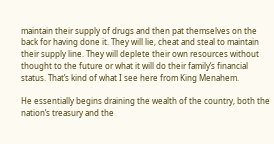maintain their supply of drugs and then pat themselves on the back for having done it. They will lie, cheat and steal to maintain their supply line. They will deplete their own resources without thought to the future or what it will do their family’s financial status. That’s kind of what I see here from King Menahem.

He essentially begins draining the wealth of the country, both the nation’s treasury and the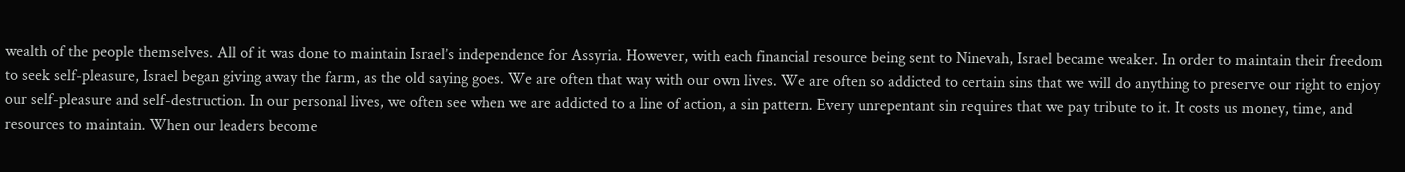wealth of the people themselves. All of it was done to maintain Israel’s independence for Assyria. However, with each financial resource being sent to Ninevah, Israel became weaker. In order to maintain their freedom to seek self-pleasure, Israel began giving away the farm, as the old saying goes. We are often that way with our own lives. We are often so addicted to certain sins that we will do anything to preserve our right to enjoy our self-pleasure and self-destruction. In our personal lives, we often see when we are addicted to a line of action, a sin pattern. Every unrepentant sin requires that we pay tribute to it. It costs us money, time, and resources to maintain. When our leaders become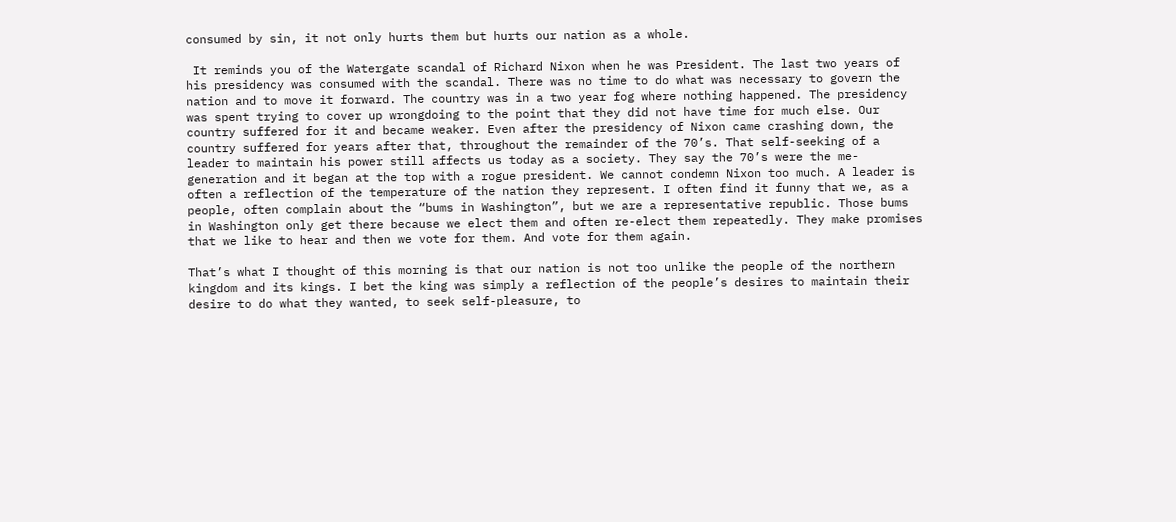consumed by sin, it not only hurts them but hurts our nation as a whole.

 It reminds you of the Watergate scandal of Richard Nixon when he was President. The last two years of his presidency was consumed with the scandal. There was no time to do what was necessary to govern the nation and to move it forward. The country was in a two year fog where nothing happened. The presidency was spent trying to cover up wrongdoing to the point that they did not have time for much else. Our country suffered for it and became weaker. Even after the presidency of Nixon came crashing down, the country suffered for years after that, throughout the remainder of the 70’s. That self-seeking of a leader to maintain his power still affects us today as a society. They say the 70’s were the me-generation and it began at the top with a rogue president. We cannot condemn Nixon too much. A leader is often a reflection of the temperature of the nation they represent. I often find it funny that we, as a people, often complain about the “bums in Washington”, but we are a representative republic. Those bums in Washington only get there because we elect them and often re-elect them repeatedly. They make promises that we like to hear and then we vote for them. And vote for them again.

That’s what I thought of this morning is that our nation is not too unlike the people of the northern kingdom and its kings. I bet the king was simply a reflection of the people’s desires to maintain their desire to do what they wanted, to seek self-pleasure, to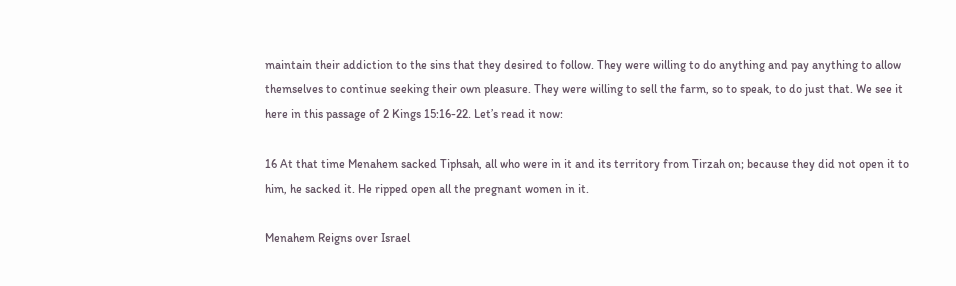maintain their addiction to the sins that they desired to follow. They were willing to do anything and pay anything to allow themselves to continue seeking their own pleasure. They were willing to sell the farm, so to speak, to do just that. We see it here in this passage of 2 Kings 15:16-22. Let’s read it now:

16 At that time Menahem sacked Tiphsah, all who were in it and its territory from Tirzah on; because they did not open it to him, he sacked it. He ripped open all the pregnant women in it.

Menahem Reigns over Israel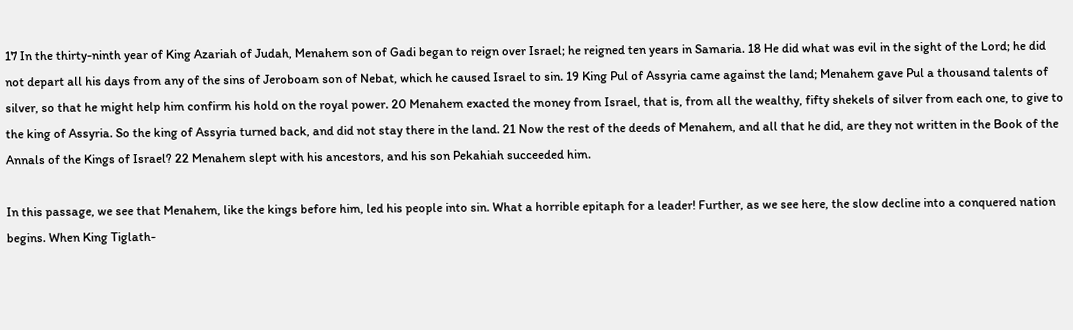17 In the thirty-ninth year of King Azariah of Judah, Menahem son of Gadi began to reign over Israel; he reigned ten years in Samaria. 18 He did what was evil in the sight of the Lord; he did not depart all his days from any of the sins of Jeroboam son of Nebat, which he caused Israel to sin. 19 King Pul of Assyria came against the land; Menahem gave Pul a thousand talents of silver, so that he might help him confirm his hold on the royal power. 20 Menahem exacted the money from Israel, that is, from all the wealthy, fifty shekels of silver from each one, to give to the king of Assyria. So the king of Assyria turned back, and did not stay there in the land. 21 Now the rest of the deeds of Menahem, and all that he did, are they not written in the Book of the Annals of the Kings of Israel? 22 Menahem slept with his ancestors, and his son Pekahiah succeeded him.

In this passage, we see that Menahem, like the kings before him, led his people into sin. What a horrible epitaph for a leader! Further, as we see here, the slow decline into a conquered nation begins. When King Tiglath-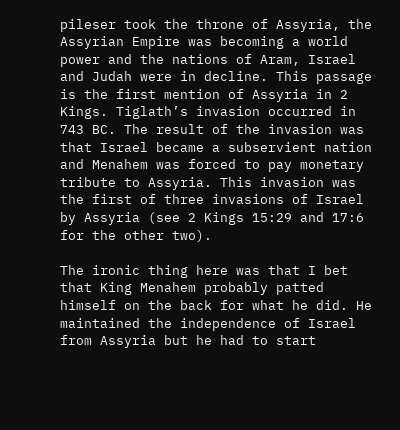pileser took the throne of Assyria, the Assyrian Empire was becoming a world power and the nations of Aram, Israel and Judah were in decline. This passage is the first mention of Assyria in 2 Kings. Tiglath’s invasion occurred in 743 BC. The result of the invasion was that Israel became a subservient nation and Menahem was forced to pay monetary tribute to Assyria. This invasion was the first of three invasions of Israel by Assyria (see 2 Kings 15:29 and 17:6 for the other two).

The ironic thing here was that I bet that King Menahem probably patted himself on the back for what he did. He maintained the independence of Israel from Assyria but he had to start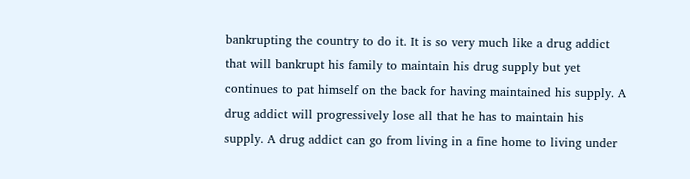bankrupting the country to do it. It is so very much like a drug addict that will bankrupt his family to maintain his drug supply but yet continues to pat himself on the back for having maintained his supply. A drug addict will progressively lose all that he has to maintain his supply. A drug addict can go from living in a fine home to living under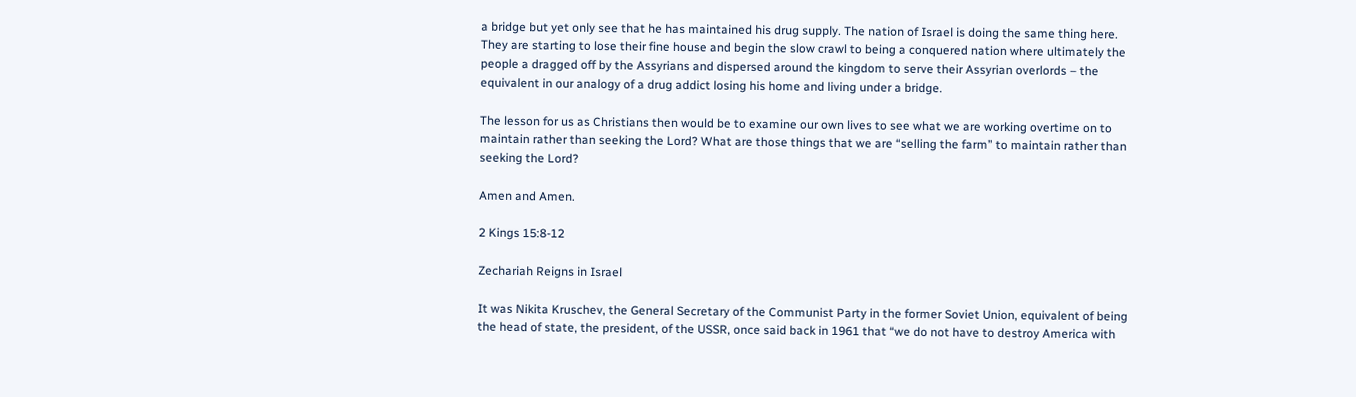a bridge but yet only see that he has maintained his drug supply. The nation of Israel is doing the same thing here. They are starting to lose their fine house and begin the slow crawl to being a conquered nation where ultimately the people a dragged off by the Assyrians and dispersed around the kingdom to serve their Assyrian overlords – the equivalent in our analogy of a drug addict losing his home and living under a bridge.

The lesson for us as Christians then would be to examine our own lives to see what we are working overtime on to maintain rather than seeking the Lord? What are those things that we are “selling the farm” to maintain rather than seeking the Lord?

Amen and Amen.

2 Kings 15:8-12

Zechariah Reigns in Israel

It was Nikita Kruschev, the General Secretary of the Communist Party in the former Soviet Union, equivalent of being the head of state, the president, of the USSR, once said back in 1961 that “we do not have to destroy America with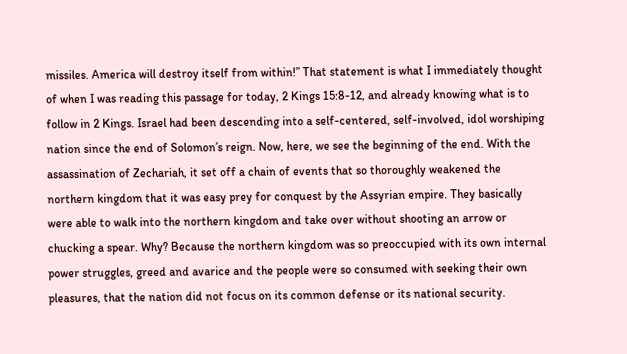missiles. America will destroy itself from within!” That statement is what I immediately thought of when I was reading this passage for today, 2 Kings 15:8-12, and already knowing what is to follow in 2 Kings. Israel had been descending into a self-centered, self-involved, idol worshiping nation since the end of Solomon’s reign. Now, here, we see the beginning of the end. With the assassination of Zechariah, it set off a chain of events that so thoroughly weakened the northern kingdom that it was easy prey for conquest by the Assyrian empire. They basically were able to walk into the northern kingdom and take over without shooting an arrow or chucking a spear. Why? Because the northern kingdom was so preoccupied with its own internal power struggles, greed and avarice and the people were so consumed with seeking their own pleasures, that the nation did not focus on its common defense or its national security.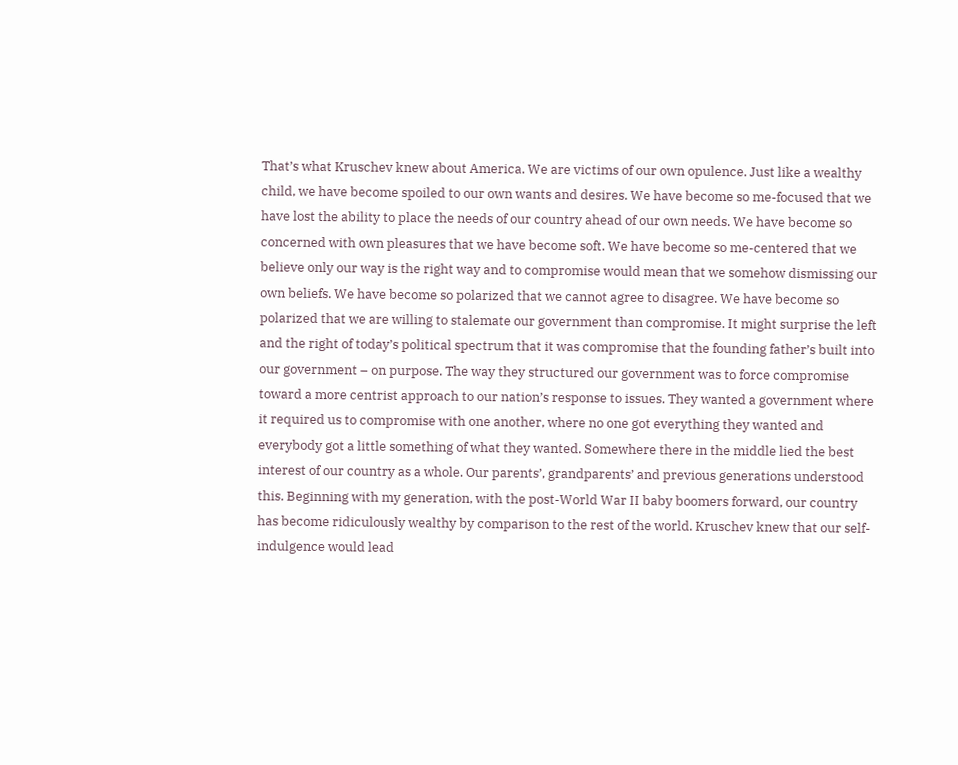That’s what Kruschev knew about America. We are victims of our own opulence. Just like a wealthy child, we have become spoiled to our own wants and desires. We have become so me-focused that we have lost the ability to place the needs of our country ahead of our own needs. We have become so concerned with own pleasures that we have become soft. We have become so me-centered that we believe only our way is the right way and to compromise would mean that we somehow dismissing our own beliefs. We have become so polarized that we cannot agree to disagree. We have become so polarized that we are willing to stalemate our government than compromise. It might surprise the left and the right of today’s political spectrum that it was compromise that the founding father’s built into our government – on purpose. The way they structured our government was to force compromise toward a more centrist approach to our nation’s response to issues. They wanted a government where it required us to compromise with one another, where no one got everything they wanted and everybody got a little something of what they wanted. Somewhere there in the middle lied the best interest of our country as a whole. Our parents’, grandparents’ and previous generations understood this. Beginning with my generation, with the post-World War II baby boomers forward, our country has become ridiculously wealthy by comparison to the rest of the world. Kruschev knew that our self-indulgence would lead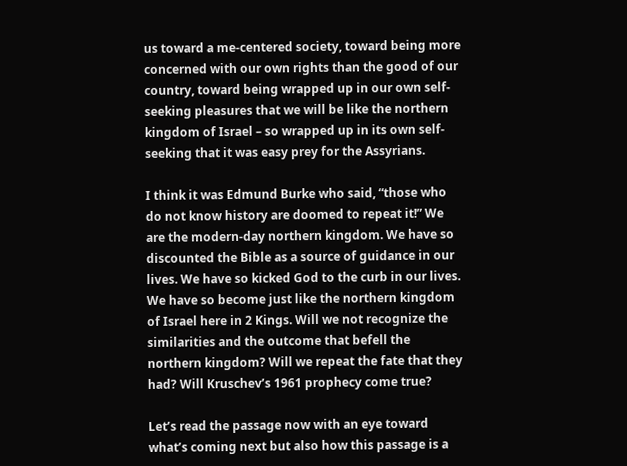us toward a me-centered society, toward being more concerned with our own rights than the good of our country, toward being wrapped up in our own self-seeking pleasures that we will be like the northern kingdom of Israel – so wrapped up in its own self-seeking that it was easy prey for the Assyrians.

I think it was Edmund Burke who said, “those who do not know history are doomed to repeat it!” We are the modern-day northern kingdom. We have so discounted the Bible as a source of guidance in our lives. We have so kicked God to the curb in our lives. We have so become just like the northern kingdom of Israel here in 2 Kings. Will we not recognize the similarities and the outcome that befell the northern kingdom? Will we repeat the fate that they had? Will Kruschev’s 1961 prophecy come true?

Let’s read the passage now with an eye toward what’s coming next but also how this passage is a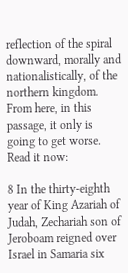reflection of the spiral downward, morally and nationalistically, of the northern kingdom. From here, in this passage, it only is going to get worse. Read it now:

8 In the thirty-eighth year of King Azariah of Judah, Zechariah son of Jeroboam reigned over Israel in Samaria six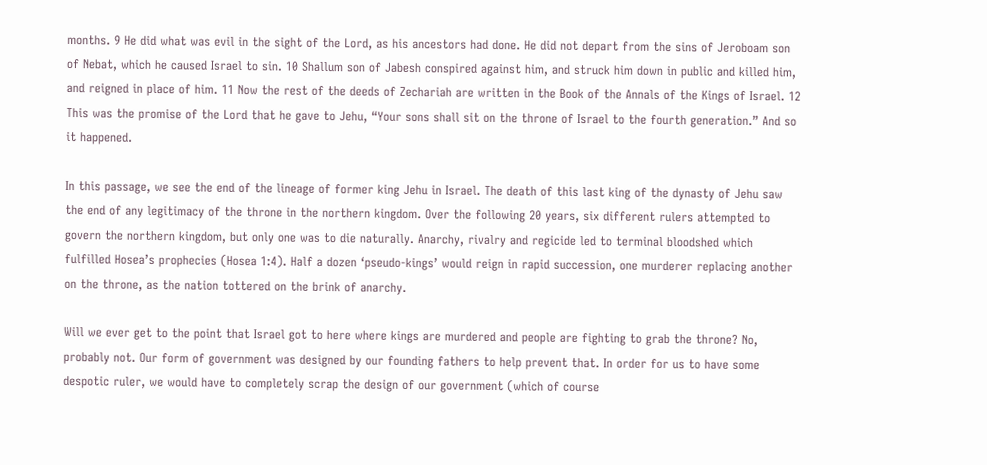months. 9 He did what was evil in the sight of the Lord, as his ancestors had done. He did not depart from the sins of Jeroboam son of Nebat, which he caused Israel to sin. 10 Shallum son of Jabesh conspired against him, and struck him down in public and killed him, and reigned in place of him. 11 Now the rest of the deeds of Zechariah are written in the Book of the Annals of the Kings of Israel. 12 This was the promise of the Lord that he gave to Jehu, “Your sons shall sit on the throne of Israel to the fourth generation.” And so it happened.

In this passage, we see the end of the lineage of former king Jehu in Israel. The death of this last king of the dynasty of Jehu saw the end of any legitimacy of the throne in the northern kingdom. Over the following 20 years, six different rulers attempted to govern the northern kingdom, but only one was to die naturally. Anarchy, rivalry and regicide led to terminal bloodshed which fulfilled Hosea’s prophecies (Hosea 1:4). Half a dozen ‘pseudo-kings’ would reign in rapid succession, one murderer replacing another on the throne, as the nation tottered on the brink of anarchy.

Will we ever get to the point that Israel got to here where kings are murdered and people are fighting to grab the throne? No, probably not. Our form of government was designed by our founding fathers to help prevent that. In order for us to have some despotic ruler, we would have to completely scrap the design of our government (which of course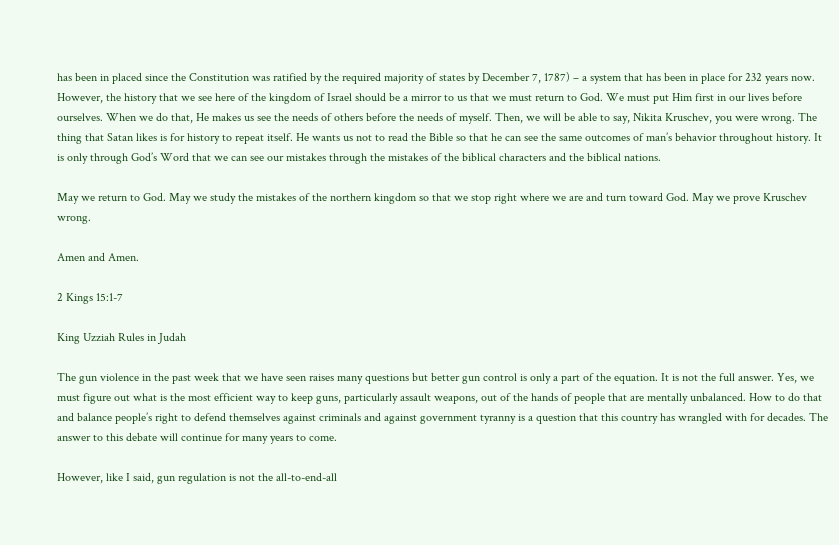has been in placed since the Constitution was ratified by the required majority of states by December 7, 1787) – a system that has been in place for 232 years now. However, the history that we see here of the kingdom of Israel should be a mirror to us that we must return to God. We must put Him first in our lives before ourselves. When we do that, He makes us see the needs of others before the needs of myself. Then, we will be able to say, Nikita Kruschev, you were wrong. The thing that Satan likes is for history to repeat itself. He wants us not to read the Bible so that he can see the same outcomes of man’s behavior throughout history. It is only through God’s Word that we can see our mistakes through the mistakes of the biblical characters and the biblical nations.

May we return to God. May we study the mistakes of the northern kingdom so that we stop right where we are and turn toward God. May we prove Kruschev wrong.

Amen and Amen.

2 Kings 15:1-7

King Uzziah Rules in Judah

The gun violence in the past week that we have seen raises many questions but better gun control is only a part of the equation. It is not the full answer. Yes, we must figure out what is the most efficient way to keep guns, particularly assault weapons, out of the hands of people that are mentally unbalanced. How to do that and balance people’s right to defend themselves against criminals and against government tyranny is a question that this country has wrangled with for decades. The answer to this debate will continue for many years to come.

However, like I said, gun regulation is not the all-to-end-all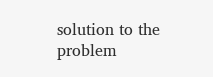solution to the problem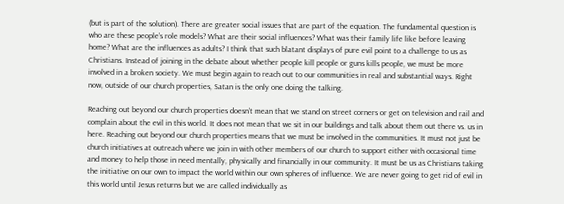(but is part of the solution). There are greater social issues that are part of the equation. The fundamental question is who are these people’s role models? What are their social influences? What was their family life like before leaving home? What are the influences as adults? I think that such blatant displays of pure evil point to a challenge to us as Christians. Instead of joining in the debate about whether people kill people or guns kills people, we must be more involved in a broken society. We must begin again to reach out to our communities in real and substantial ways. Right now, outside of our church properties, Satan is the only one doing the talking.

Reaching out beyond our church properties doesn’t mean that we stand on street corners or get on television and rail and complain about the evil in this world. It does not mean that we sit in our buildings and talk about them out there vs. us in here. Reaching out beyond our church properties means that we must be involved in the communities. It must not just be church initiatives at outreach where we join in with other members of our church to support either with occasional time and money to help those in need mentally, physically and financially in our community. It must be us as Christians taking the initiative on our own to impact the world within our own spheres of influence. We are never going to get rid of evil in this world until Jesus returns but we are called individually as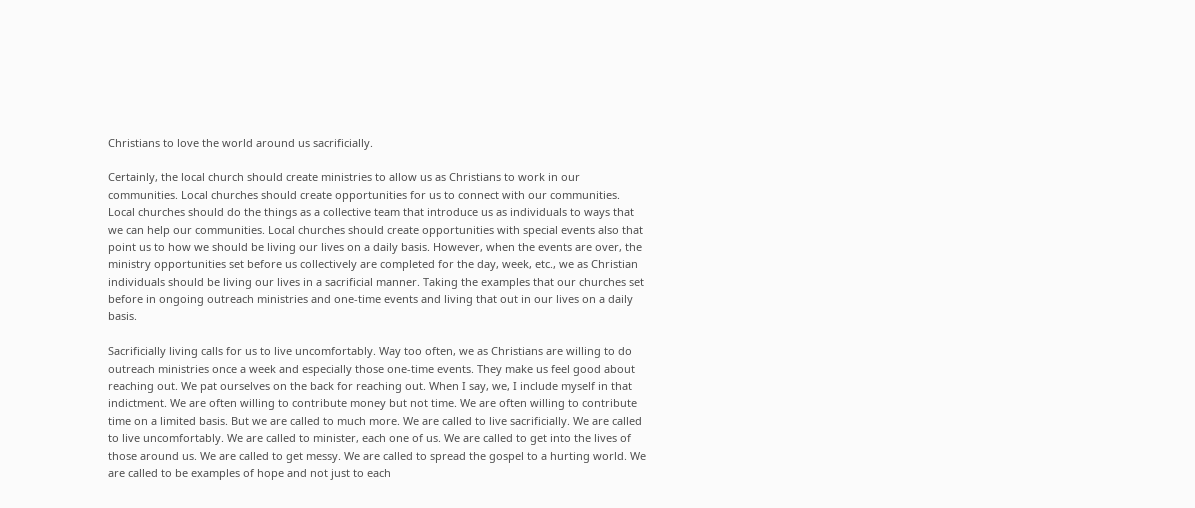Christians to love the world around us sacrificially.

Certainly, the local church should create ministries to allow us as Christians to work in our communities. Local churches should create opportunities for us to connect with our communities. Local churches should do the things as a collective team that introduce us as individuals to ways that we can help our communities. Local churches should create opportunities with special events also that point us to how we should be living our lives on a daily basis. However, when the events are over, the ministry opportunities set before us collectively are completed for the day, week, etc., we as Christian individuals should be living our lives in a sacrificial manner. Taking the examples that our churches set before in ongoing outreach ministries and one-time events and living that out in our lives on a daily basis.

Sacrificially living calls for us to live uncomfortably. Way too often, we as Christians are willing to do outreach ministries once a week and especially those one-time events. They make us feel good about reaching out. We pat ourselves on the back for reaching out. When I say, we, I include myself in that indictment. We are often willing to contribute money but not time. We are often willing to contribute time on a limited basis. But we are called to much more. We are called to live sacrificially. We are called to live uncomfortably. We are called to minister, each one of us. We are called to get into the lives of those around us. We are called to get messy. We are called to spread the gospel to a hurting world. We are called to be examples of hope and not just to each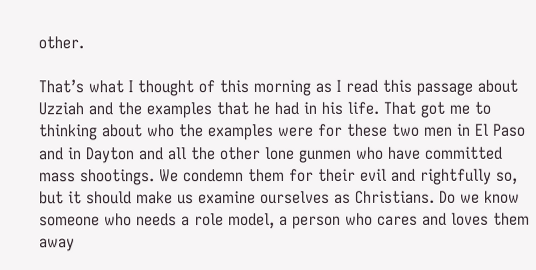other.

That’s what I thought of this morning as I read this passage about Uzziah and the examples that he had in his life. That got me to thinking about who the examples were for these two men in El Paso and in Dayton and all the other lone gunmen who have committed mass shootings. We condemn them for their evil and rightfully so, but it should make us examine ourselves as Christians. Do we know someone who needs a role model, a person who cares and loves them away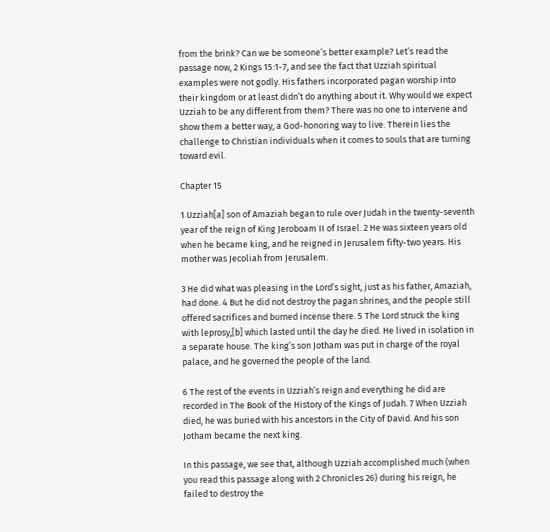from the brink? Can we be someone’s better example? Let’s read the passage now, 2 Kings 15:1-7, and see the fact that Uzziah spiritual examples were not godly. His fathers incorporated pagan worship into their kingdom or at least didn’t do anything about it. Why would we expect Uzziah to be any different from them? There was no one to intervene and show them a better way, a God-honoring way to live. Therein lies the challenge to Christian individuals when it comes to souls that are turning toward evil.

Chapter 15

1 Uzziah[a] son of Amaziah began to rule over Judah in the twenty-seventh year of the reign of King Jeroboam II of Israel. 2 He was sixteen years old when he became king, and he reigned in Jerusalem fifty-two years. His mother was Jecoliah from Jerusalem.

3 He did what was pleasing in the Lord’s sight, just as his father, Amaziah, had done. 4 But he did not destroy the pagan shrines, and the people still offered sacrifices and burned incense there. 5 The Lord struck the king with leprosy,[b] which lasted until the day he died. He lived in isolation in a separate house. The king’s son Jotham was put in charge of the royal palace, and he governed the people of the land.

6 The rest of the events in Uzziah’s reign and everything he did are recorded in The Book of the History of the Kings of Judah. 7 When Uzziah died, he was buried with his ancestors in the City of David. And his son Jotham became the next king.

In this passage, we see that, although Uzziah accomplished much (when you read this passage along with 2 Chronicles 26) during his reign, he failed to destroy the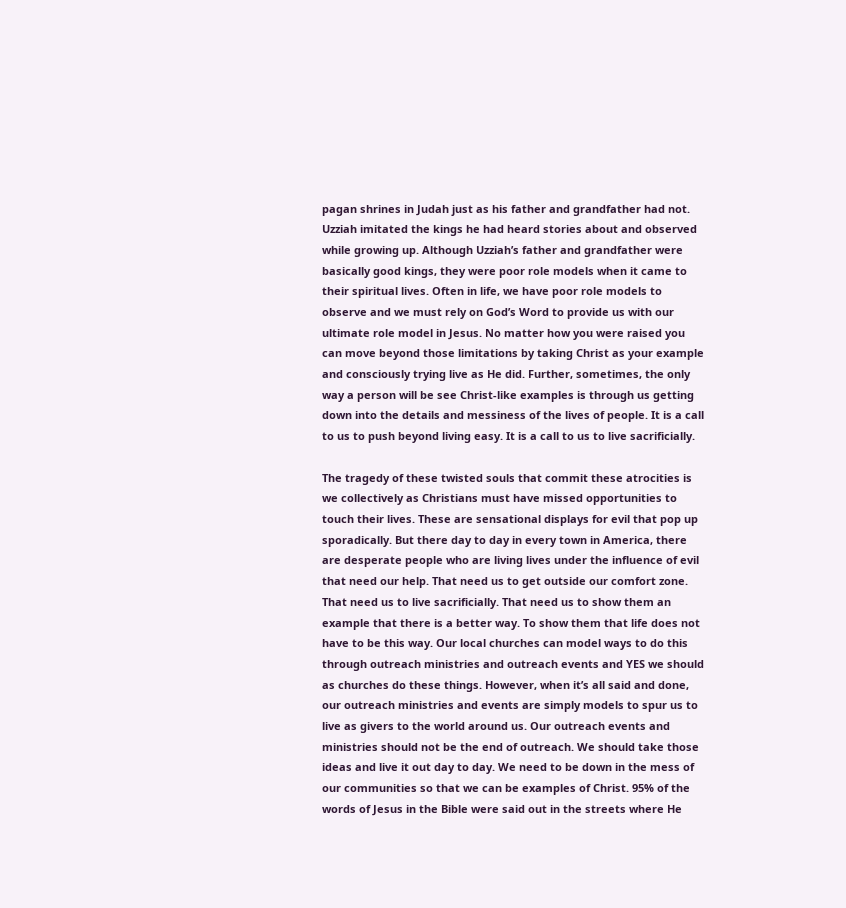pagan shrines in Judah just as his father and grandfather had not. Uzziah imitated the kings he had heard stories about and observed while growing up. Although Uzziah’s father and grandfather were basically good kings, they were poor role models when it came to their spiritual lives. Often in life, we have poor role models to observe and we must rely on God’s Word to provide us with our ultimate role model in Jesus. No matter how you were raised you can move beyond those limitations by taking Christ as your example and consciously trying live as He did. Further, sometimes, the only way a person will be see Christ-like examples is through us getting down into the details and messiness of the lives of people. It is a call to us to push beyond living easy. It is a call to us to live sacrificially.

The tragedy of these twisted souls that commit these atrocities is we collectively as Christians must have missed opportunities to touch their lives. These are sensational displays for evil that pop up sporadically. But there day to day in every town in America, there are desperate people who are living lives under the influence of evil that need our help. That need us to get outside our comfort zone. That need us to live sacrificially. That need us to show them an example that there is a better way. To show them that life does not have to be this way. Our local churches can model ways to do this through outreach ministries and outreach events and YES we should as churches do these things. However, when it’s all said and done, our outreach ministries and events are simply models to spur us to live as givers to the world around us. Our outreach events and ministries should not be the end of outreach. We should take those ideas and live it out day to day. We need to be down in the mess of our communities so that we can be examples of Christ. 95% of the words of Jesus in the Bible were said out in the streets where He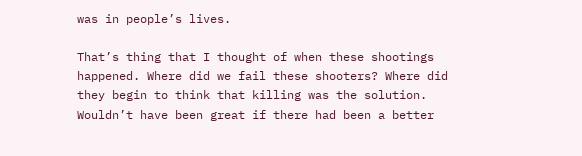was in people’s lives.

That’s thing that I thought of when these shootings happened. Where did we fail these shooters? Where did they begin to think that killing was the solution. Wouldn’t have been great if there had been a better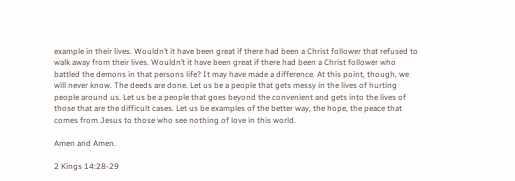example in their lives. Wouldn’t it have been great if there had been a Christ follower that refused to walk away from their lives. Wouldn’t it have been great if there had been a Christ follower who battled the demons in that persons life? It may have made a difference. At this point, though, we will never know. The deeds are done. Let us be a people that gets messy in the lives of hurting people around us. Let us be a people that goes beyond the convenient and gets into the lives of those that are the difficult cases. Let us be examples of the better way, the hope, the peace that comes from Jesus to those who see nothing of love in this world.

Amen and Amen.

2 Kings 14:28-29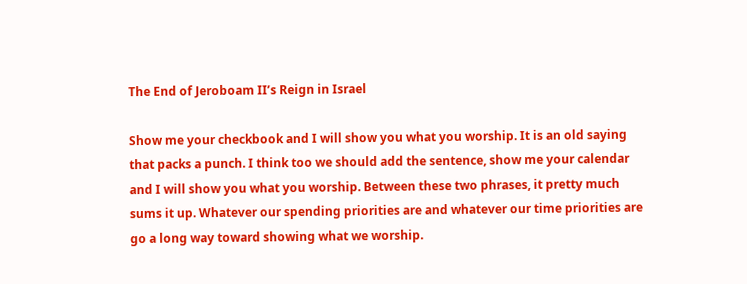The End of Jeroboam II’s Reign in Israel

Show me your checkbook and I will show you what you worship. It is an old saying that packs a punch. I think too we should add the sentence, show me your calendar and I will show you what you worship. Between these two phrases, it pretty much sums it up. Whatever our spending priorities are and whatever our time priorities are go a long way toward showing what we worship.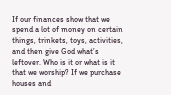If our finances show that we spend a lot of money on certain things, trinkets, toys, activities, and then give God what’s leftover. Who is it or what is it that we worship? If we purchase houses and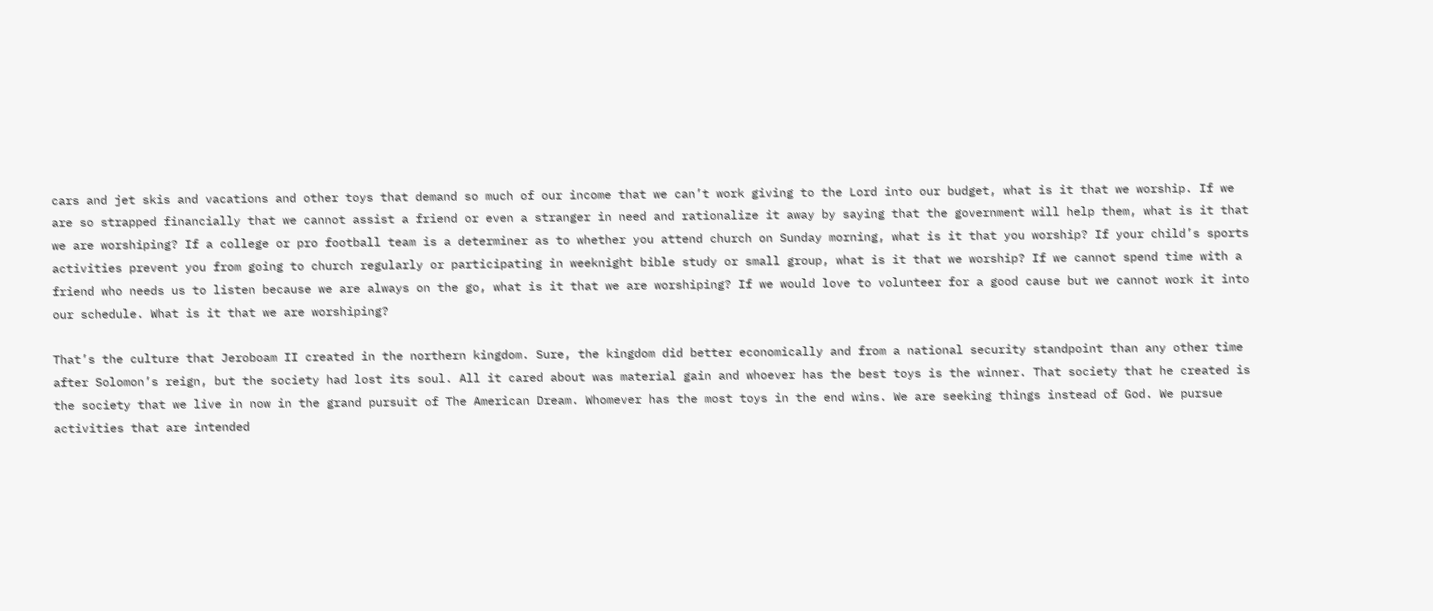cars and jet skis and vacations and other toys that demand so much of our income that we can’t work giving to the Lord into our budget, what is it that we worship. If we are so strapped financially that we cannot assist a friend or even a stranger in need and rationalize it away by saying that the government will help them, what is it that we are worshiping? If a college or pro football team is a determiner as to whether you attend church on Sunday morning, what is it that you worship? If your child’s sports activities prevent you from going to church regularly or participating in weeknight bible study or small group, what is it that we worship? If we cannot spend time with a friend who needs us to listen because we are always on the go, what is it that we are worshiping? If we would love to volunteer for a good cause but we cannot work it into our schedule. What is it that we are worshiping?

That’s the culture that Jeroboam II created in the northern kingdom. Sure, the kingdom did better economically and from a national security standpoint than any other time after Solomon’s reign, but the society had lost its soul. All it cared about was material gain and whoever has the best toys is the winner. That society that he created is the society that we live in now in the grand pursuit of The American Dream. Whomever has the most toys in the end wins. We are seeking things instead of God. We pursue activities that are intended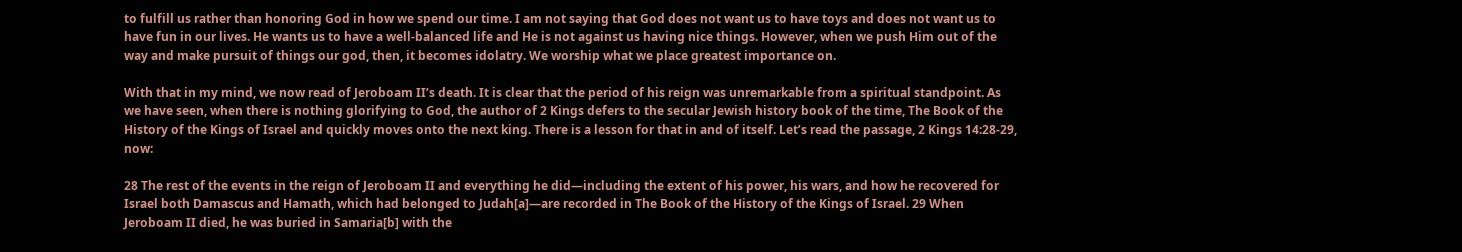to fulfill us rather than honoring God in how we spend our time. I am not saying that God does not want us to have toys and does not want us to have fun in our lives. He wants us to have a well-balanced life and He is not against us having nice things. However, when we push Him out of the way and make pursuit of things our god, then, it becomes idolatry. We worship what we place greatest importance on.

With that in my mind, we now read of Jeroboam II’s death. It is clear that the period of his reign was unremarkable from a spiritual standpoint. As we have seen, when there is nothing glorifying to God, the author of 2 Kings defers to the secular Jewish history book of the time, The Book of the History of the Kings of Israel and quickly moves onto the next king. There is a lesson for that in and of itself. Let’s read the passage, 2 Kings 14:28-29, now:

28 The rest of the events in the reign of Jeroboam II and everything he did—including the extent of his power, his wars, and how he recovered for Israel both Damascus and Hamath, which had belonged to Judah[a]—are recorded in The Book of the History of the Kings of Israel. 29 When Jeroboam II died, he was buried in Samaria[b] with the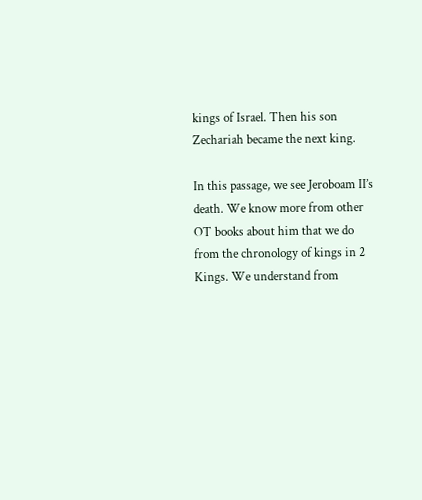kings of Israel. Then his son Zechariah became the next king.

In this passage, we see Jeroboam II’s death. We know more from other OT books about him that we do from the chronology of kings in 2 Kings. We understand from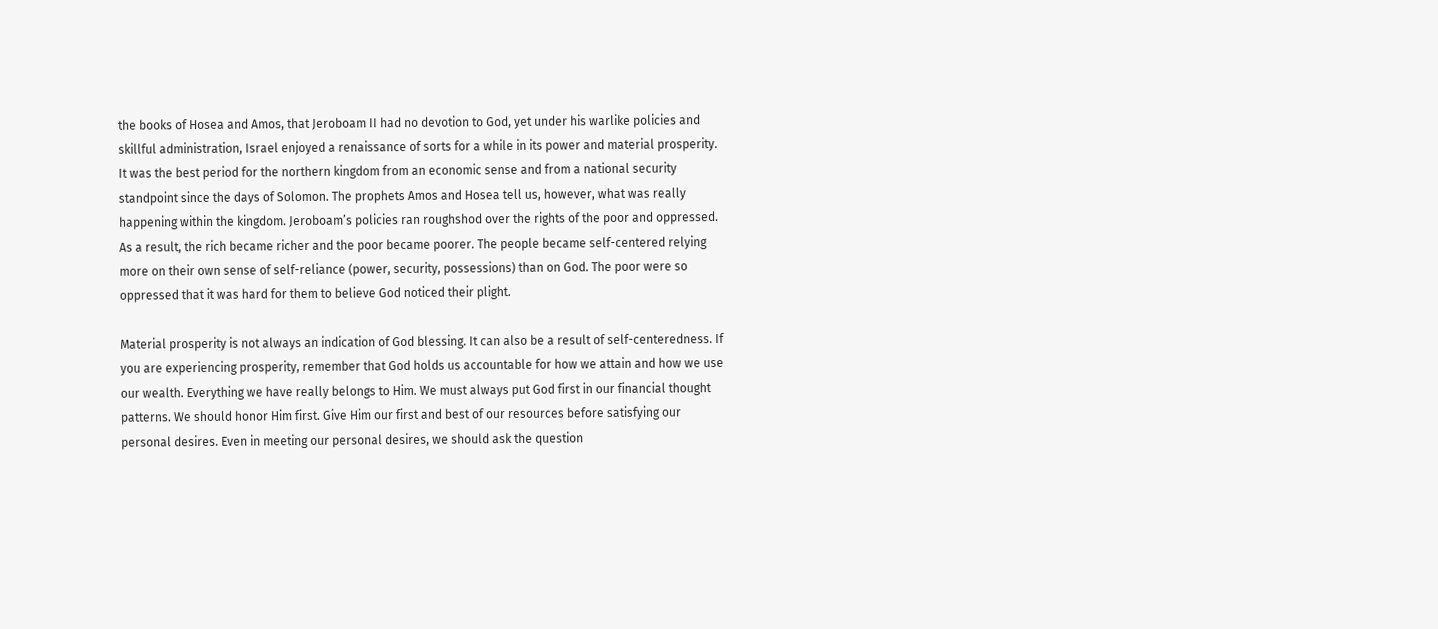the books of Hosea and Amos, that Jeroboam II had no devotion to God, yet under his warlike policies and skillful administration, Israel enjoyed a renaissance of sorts for a while in its power and material prosperity. It was the best period for the northern kingdom from an economic sense and from a national security standpoint since the days of Solomon. The prophets Amos and Hosea tell us, however, what was really happening within the kingdom. Jeroboam’s policies ran roughshod over the rights of the poor and oppressed. As a result, the rich became richer and the poor became poorer. The people became self-centered relying more on their own sense of self-reliance (power, security, possessions) than on God. The poor were so oppressed that it was hard for them to believe God noticed their plight.

Material prosperity is not always an indication of God blessing. It can also be a result of self-centeredness. If you are experiencing prosperity, remember that God holds us accountable for how we attain and how we use our wealth. Everything we have really belongs to Him. We must always put God first in our financial thought patterns. We should honor Him first. Give Him our first and best of our resources before satisfying our personal desires. Even in meeting our personal desires, we should ask the question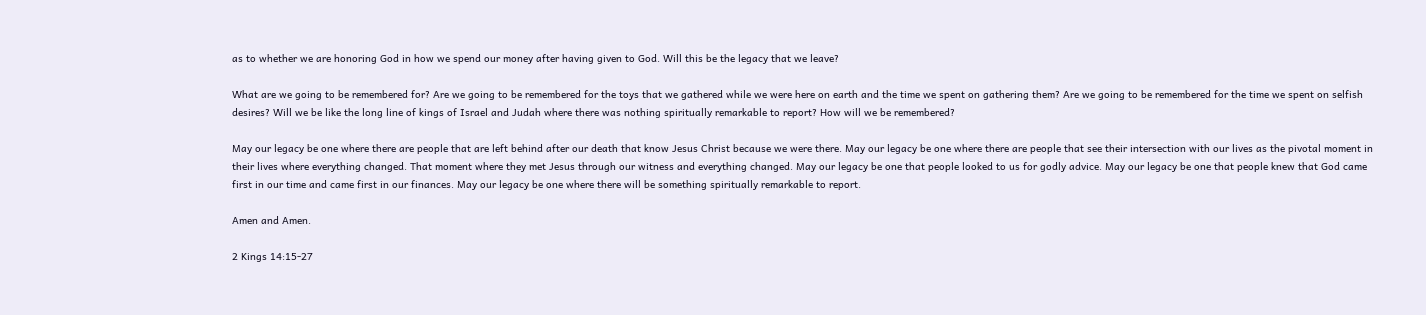as to whether we are honoring God in how we spend our money after having given to God. Will this be the legacy that we leave?

What are we going to be remembered for? Are we going to be remembered for the toys that we gathered while we were here on earth and the time we spent on gathering them? Are we going to be remembered for the time we spent on selfish desires? Will we be like the long line of kings of Israel and Judah where there was nothing spiritually remarkable to report? How will we be remembered?

May our legacy be one where there are people that are left behind after our death that know Jesus Christ because we were there. May our legacy be one where there are people that see their intersection with our lives as the pivotal moment in their lives where everything changed. That moment where they met Jesus through our witness and everything changed. May our legacy be one that people looked to us for godly advice. May our legacy be one that people knew that God came first in our time and came first in our finances. May our legacy be one where there will be something spiritually remarkable to report.

Amen and Amen.

2 Kings 14:15-27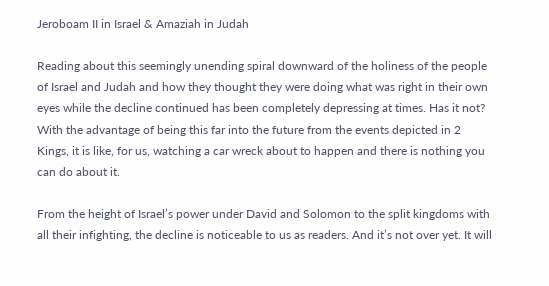Jeroboam II in Israel & Amaziah in Judah

Reading about this seemingly unending spiral downward of the holiness of the people of Israel and Judah and how they thought they were doing what was right in their own eyes while the decline continued has been completely depressing at times. Has it not? With the advantage of being this far into the future from the events depicted in 2 Kings, it is like, for us, watching a car wreck about to happen and there is nothing you can do about it.

From the height of Israel’s power under David and Solomon to the split kingdoms with all their infighting, the decline is noticeable to us as readers. And it’s not over yet. It will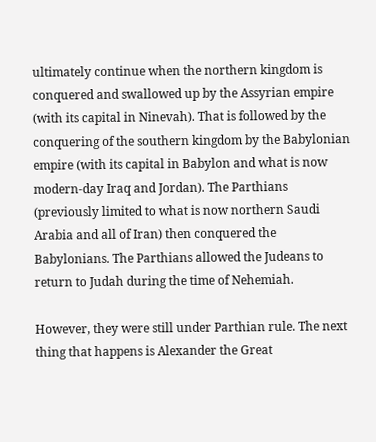ultimately continue when the northern kingdom is conquered and swallowed up by the Assyrian empire (with its capital in Ninevah). That is followed by the conquering of the southern kingdom by the Babylonian empire (with its capital in Babylon and what is now modern-day Iraq and Jordan). The Parthians (previously limited to what is now northern Saudi Arabia and all of Iran) then conquered the Babylonians. The Parthians allowed the Judeans to return to Judah during the time of Nehemiah.

However, they were still under Parthian rule. The next thing that happens is Alexander the Great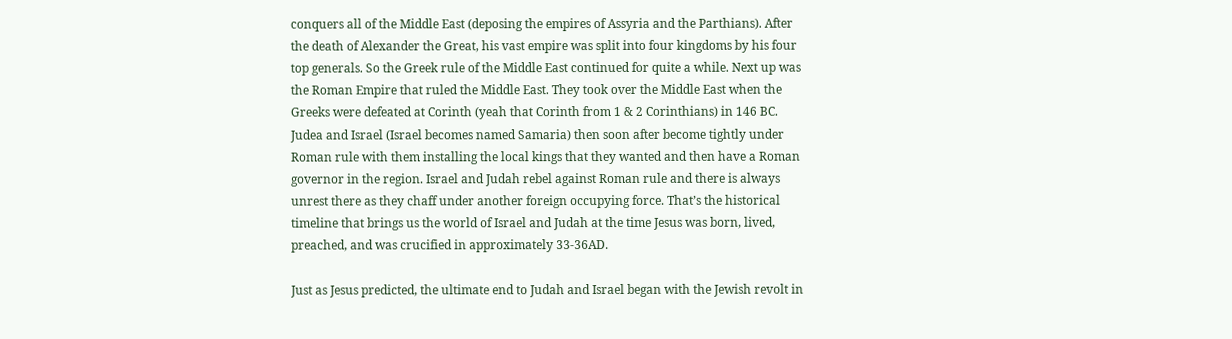conquers all of the Middle East (deposing the empires of Assyria and the Parthians). After the death of Alexander the Great, his vast empire was split into four kingdoms by his four top generals. So the Greek rule of the Middle East continued for quite a while. Next up was the Roman Empire that ruled the Middle East. They took over the Middle East when the Greeks were defeated at Corinth (yeah that Corinth from 1 & 2 Corinthians) in 146 BC. Judea and Israel (Israel becomes named Samaria) then soon after become tightly under Roman rule with them installing the local kings that they wanted and then have a Roman governor in the region. Israel and Judah rebel against Roman rule and there is always unrest there as they chaff under another foreign occupying force. That’s the historical timeline that brings us the world of Israel and Judah at the time Jesus was born, lived, preached, and was crucified in approximately 33-36AD.

Just as Jesus predicted, the ultimate end to Judah and Israel began with the Jewish revolt in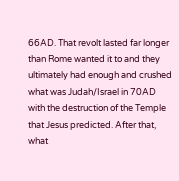66AD. That revolt lasted far longer than Rome wanted it to and they ultimately had enough and crushed what was Judah/Israel in 70AD with the destruction of the Temple that Jesus predicted. After that, what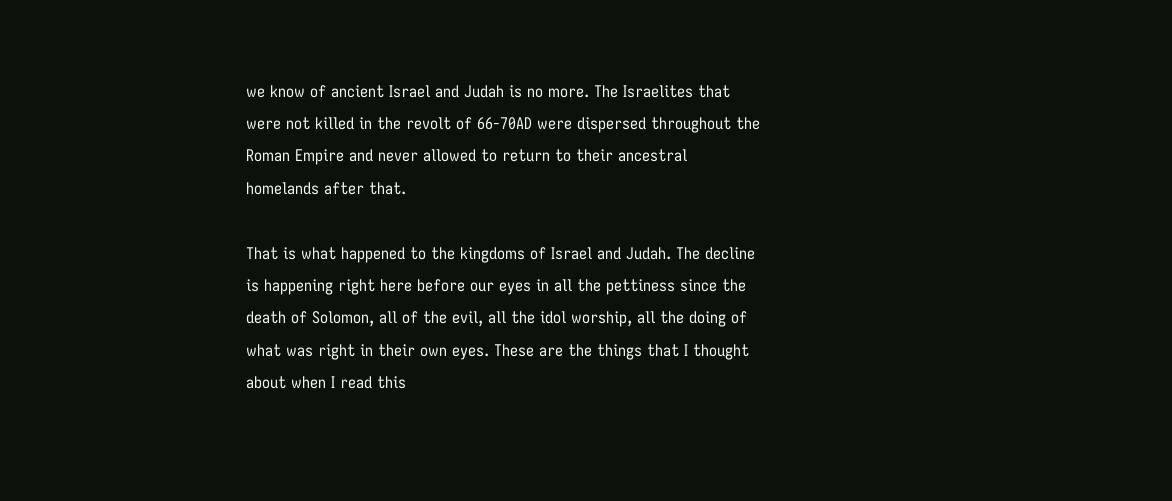we know of ancient Israel and Judah is no more. The Israelites that were not killed in the revolt of 66-70AD were dispersed throughout the Roman Empire and never allowed to return to their ancestral homelands after that.

That is what happened to the kingdoms of Israel and Judah. The decline is happening right here before our eyes in all the pettiness since the death of Solomon, all of the evil, all the idol worship, all the doing of what was right in their own eyes. These are the things that I thought about when I read this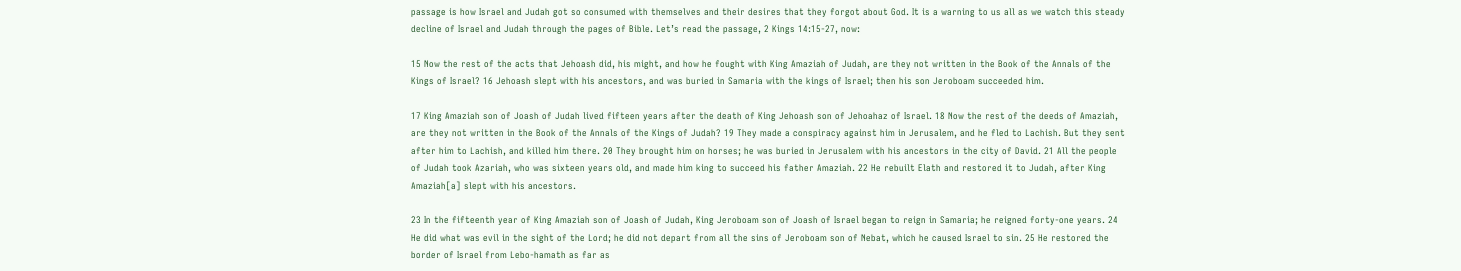passage is how Israel and Judah got so consumed with themselves and their desires that they forgot about God. It is a warning to us all as we watch this steady decline of Israel and Judah through the pages of Bible. Let’s read the passage, 2 Kings 14:15-27, now:

15 Now the rest of the acts that Jehoash did, his might, and how he fought with King Amaziah of Judah, are they not written in the Book of the Annals of the Kings of Israel? 16 Jehoash slept with his ancestors, and was buried in Samaria with the kings of Israel; then his son Jeroboam succeeded him.

17 King Amaziah son of Joash of Judah lived fifteen years after the death of King Jehoash son of Jehoahaz of Israel. 18 Now the rest of the deeds of Amaziah, are they not written in the Book of the Annals of the Kings of Judah? 19 They made a conspiracy against him in Jerusalem, and he fled to Lachish. But they sent after him to Lachish, and killed him there. 20 They brought him on horses; he was buried in Jerusalem with his ancestors in the city of David. 21 All the people of Judah took Azariah, who was sixteen years old, and made him king to succeed his father Amaziah. 22 He rebuilt Elath and restored it to Judah, after King Amaziah[a] slept with his ancestors.

23 In the fifteenth year of King Amaziah son of Joash of Judah, King Jeroboam son of Joash of Israel began to reign in Samaria; he reigned forty-one years. 24 He did what was evil in the sight of the Lord; he did not depart from all the sins of Jeroboam son of Nebat, which he caused Israel to sin. 25 He restored the border of Israel from Lebo-hamath as far as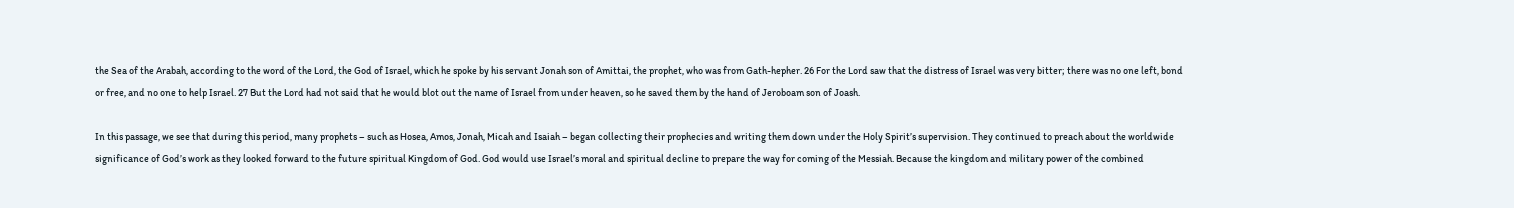the Sea of the Arabah, according to the word of the Lord, the God of Israel, which he spoke by his servant Jonah son of Amittai, the prophet, who was from Gath-hepher. 26 For the Lord saw that the distress of Israel was very bitter; there was no one left, bond or free, and no one to help Israel. 27 But the Lord had not said that he would blot out the name of Israel from under heaven, so he saved them by the hand of Jeroboam son of Joash.

In this passage, we see that during this period, many prophets – such as Hosea, Amos, Jonah, Micah and Isaiah – began collecting their prophecies and writing them down under the Holy Spirit’s supervision. They continued to preach about the worldwide significance of God’s work as they looked forward to the future spiritual Kingdom of God. God would use Israel’s moral and spiritual decline to prepare the way for coming of the Messiah. Because the kingdom and military power of the combined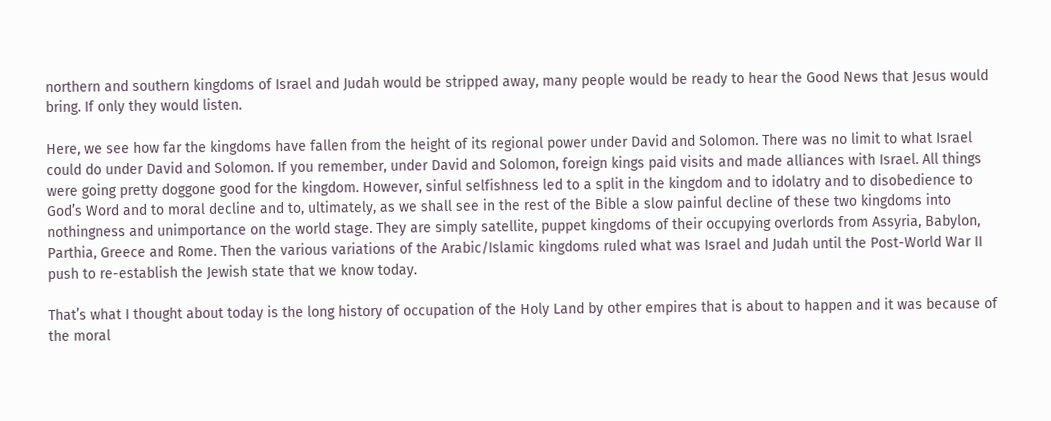northern and southern kingdoms of Israel and Judah would be stripped away, many people would be ready to hear the Good News that Jesus would bring. If only they would listen.

Here, we see how far the kingdoms have fallen from the height of its regional power under David and Solomon. There was no limit to what Israel could do under David and Solomon. If you remember, under David and Solomon, foreign kings paid visits and made alliances with Israel. All things were going pretty doggone good for the kingdom. However, sinful selfishness led to a split in the kingdom and to idolatry and to disobedience to God’s Word and to moral decline and to, ultimately, as we shall see in the rest of the Bible a slow painful decline of these two kingdoms into nothingness and unimportance on the world stage. They are simply satellite, puppet kingdoms of their occupying overlords from Assyria, Babylon, Parthia, Greece and Rome. Then the various variations of the Arabic/Islamic kingdoms ruled what was Israel and Judah until the Post-World War II push to re-establish the Jewish state that we know today.

That’s what I thought about today is the long history of occupation of the Holy Land by other empires that is about to happen and it was because of the moral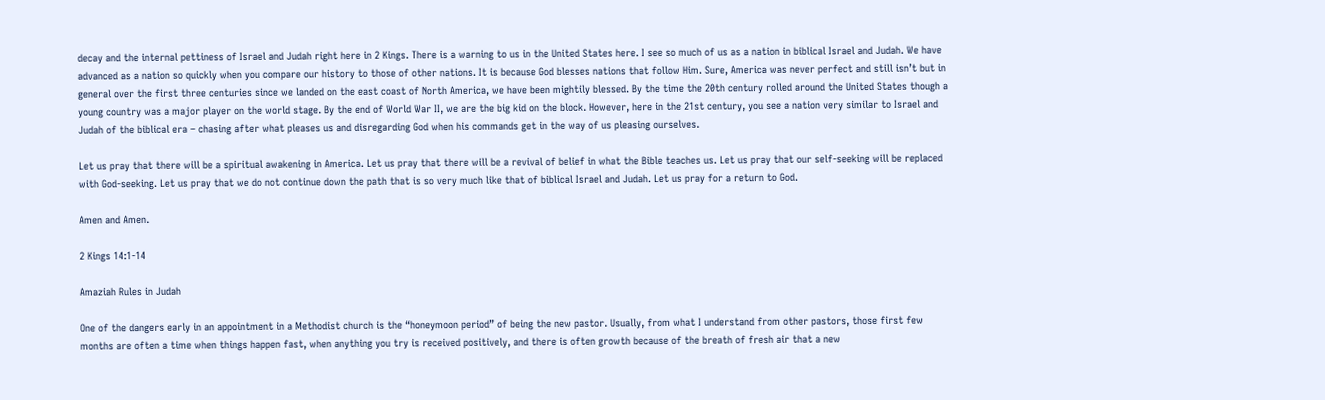decay and the internal pettiness of Israel and Judah right here in 2 Kings. There is a warning to us in the United States here. I see so much of us as a nation in biblical Israel and Judah. We have advanced as a nation so quickly when you compare our history to those of other nations. It is because God blesses nations that follow Him. Sure, America was never perfect and still isn’t but in general over the first three centuries since we landed on the east coast of North America, we have been mightily blessed. By the time the 20th century rolled around the United States though a young country was a major player on the world stage. By the end of World War II, we are the big kid on the block. However, here in the 21st century, you see a nation very similar to Israel and Judah of the biblical era – chasing after what pleases us and disregarding God when his commands get in the way of us pleasing ourselves.

Let us pray that there will be a spiritual awakening in America. Let us pray that there will be a revival of belief in what the Bible teaches us. Let us pray that our self-seeking will be replaced with God-seeking. Let us pray that we do not continue down the path that is so very much like that of biblical Israel and Judah. Let us pray for a return to God.

Amen and Amen.

2 Kings 14:1-14

Amaziah Rules in Judah

One of the dangers early in an appointment in a Methodist church is the “honeymoon period” of being the new pastor. Usually, from what I understand from other pastors, those first few months are often a time when things happen fast, when anything you try is received positively, and there is often growth because of the breath of fresh air that a new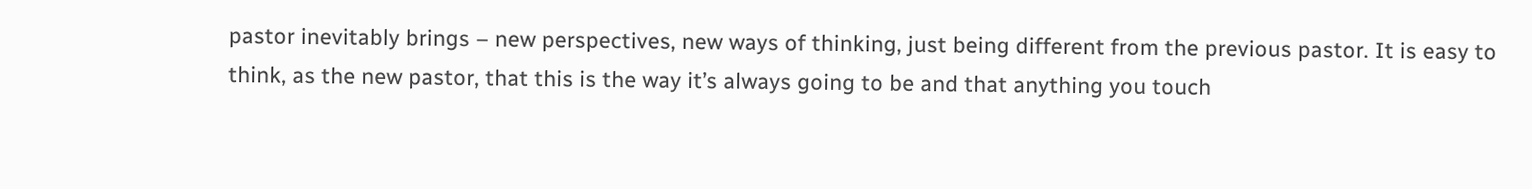pastor inevitably brings – new perspectives, new ways of thinking, just being different from the previous pastor. It is easy to think, as the new pastor, that this is the way it’s always going to be and that anything you touch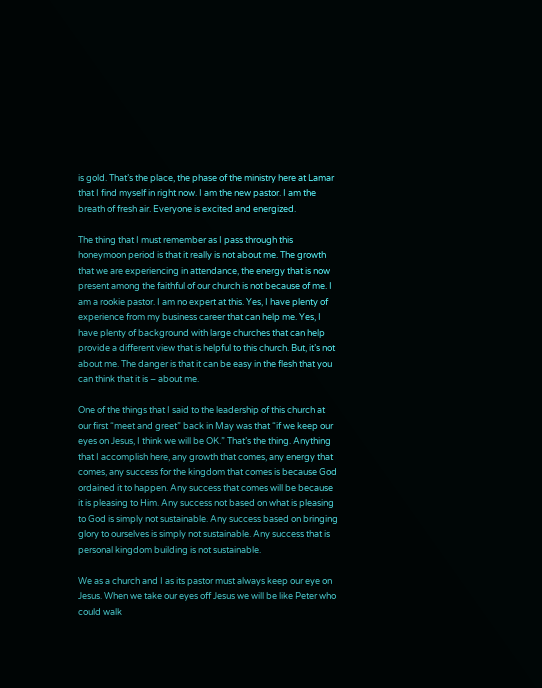is gold. That’s the place, the phase of the ministry here at Lamar that I find myself in right now. I am the new pastor. I am the breath of fresh air. Everyone is excited and energized.

The thing that I must remember as I pass through this honeymoon period is that it really is not about me. The growth that we are experiencing in attendance, the energy that is now present among the faithful of our church is not because of me. I am a rookie pastor. I am no expert at this. Yes, I have plenty of experience from my business career that can help me. Yes, I have plenty of background with large churches that can help provide a different view that is helpful to this church. But, it’s not about me. The danger is that it can be easy in the flesh that you can think that it is – about me.

One of the things that I said to the leadership of this church at our first “meet and greet” back in May was that “if we keep our eyes on Jesus, I think we will be OK.” That’s the thing. Anything that I accomplish here, any growth that comes, any energy that comes, any success for the kingdom that comes is because God ordained it to happen. Any success that comes will be because it is pleasing to Him. Any success not based on what is pleasing to God is simply not sustainable. Any success based on bringing glory to ourselves is simply not sustainable. Any success that is personal kingdom building is not sustainable.

We as a church and I as its pastor must always keep our eye on Jesus. When we take our eyes off Jesus we will be like Peter who could walk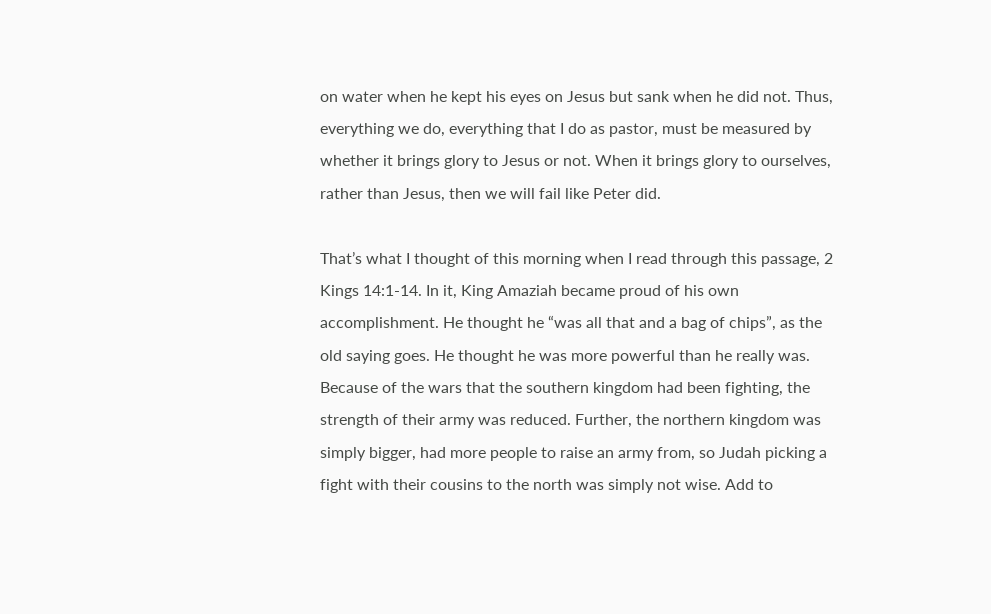on water when he kept his eyes on Jesus but sank when he did not. Thus, everything we do, everything that I do as pastor, must be measured by whether it brings glory to Jesus or not. When it brings glory to ourselves, rather than Jesus, then we will fail like Peter did.

That’s what I thought of this morning when I read through this passage, 2 Kings 14:1-14. In it, King Amaziah became proud of his own accomplishment. He thought he “was all that and a bag of chips”, as the old saying goes. He thought he was more powerful than he really was. Because of the wars that the southern kingdom had been fighting, the strength of their army was reduced. Further, the northern kingdom was simply bigger, had more people to raise an army from, so Judah picking a fight with their cousins to the north was simply not wise. Add to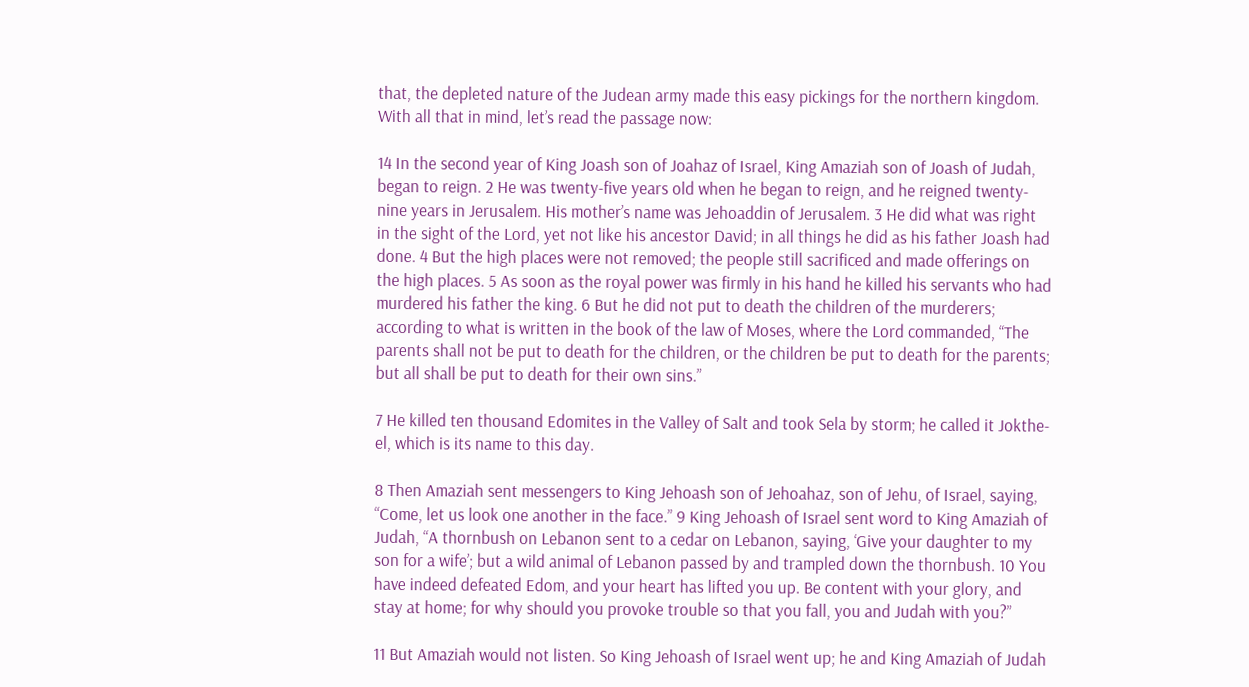that, the depleted nature of the Judean army made this easy pickings for the northern kingdom. With all that in mind, let’s read the passage now:

14 In the second year of King Joash son of Joahaz of Israel, King Amaziah son of Joash of Judah, began to reign. 2 He was twenty-five years old when he began to reign, and he reigned twenty-nine years in Jerusalem. His mother’s name was Jehoaddin of Jerusalem. 3 He did what was right in the sight of the Lord, yet not like his ancestor David; in all things he did as his father Joash had done. 4 But the high places were not removed; the people still sacrificed and made offerings on the high places. 5 As soon as the royal power was firmly in his hand he killed his servants who had murdered his father the king. 6 But he did not put to death the children of the murderers; according to what is written in the book of the law of Moses, where the Lord commanded, “The parents shall not be put to death for the children, or the children be put to death for the parents; but all shall be put to death for their own sins.”

7 He killed ten thousand Edomites in the Valley of Salt and took Sela by storm; he called it Jokthe-el, which is its name to this day.

8 Then Amaziah sent messengers to King Jehoash son of Jehoahaz, son of Jehu, of Israel, saying, “Come, let us look one another in the face.” 9 King Jehoash of Israel sent word to King Amaziah of Judah, “A thornbush on Lebanon sent to a cedar on Lebanon, saying, ‘Give your daughter to my son for a wife’; but a wild animal of Lebanon passed by and trampled down the thornbush. 10 You have indeed defeated Edom, and your heart has lifted you up. Be content with your glory, and stay at home; for why should you provoke trouble so that you fall, you and Judah with you?”

11 But Amaziah would not listen. So King Jehoash of Israel went up; he and King Amaziah of Judah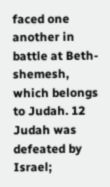faced one another in battle at Beth-shemesh, which belongs to Judah. 12 Judah was defeated by Israel;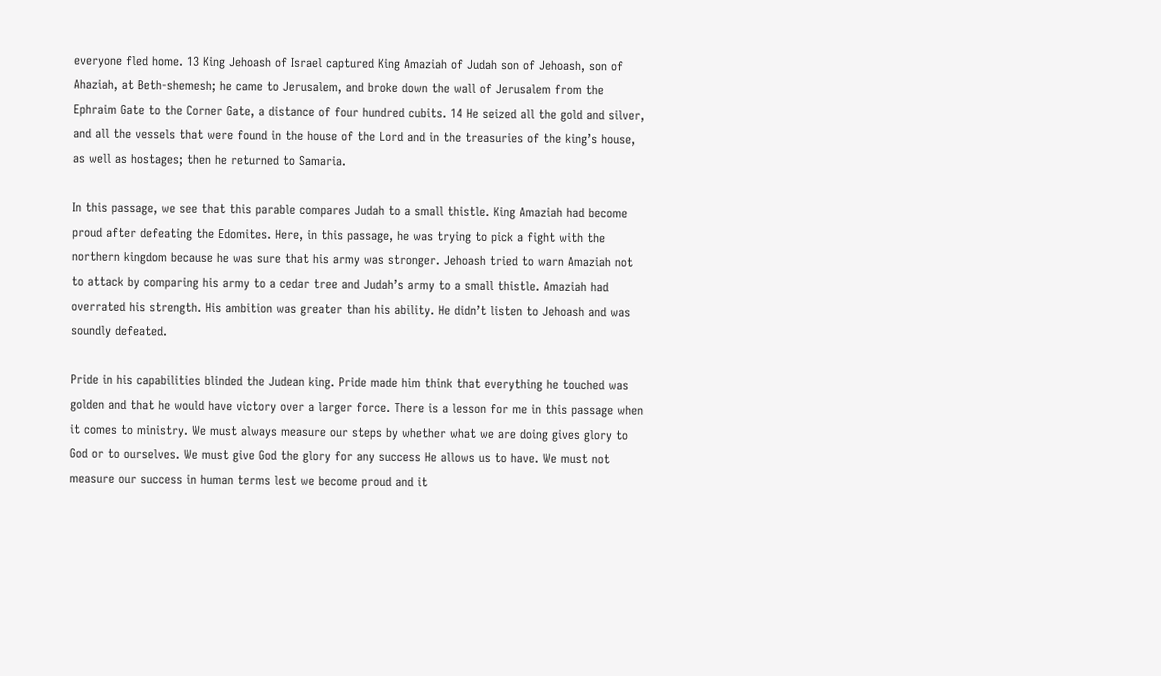everyone fled home. 13 King Jehoash of Israel captured King Amaziah of Judah son of Jehoash, son of Ahaziah, at Beth-shemesh; he came to Jerusalem, and broke down the wall of Jerusalem from the Ephraim Gate to the Corner Gate, a distance of four hundred cubits. 14 He seized all the gold and silver, and all the vessels that were found in the house of the Lord and in the treasuries of the king’s house, as well as hostages; then he returned to Samaria.

In this passage, we see that this parable compares Judah to a small thistle. King Amaziah had become proud after defeating the Edomites. Here, in this passage, he was trying to pick a fight with the northern kingdom because he was sure that his army was stronger. Jehoash tried to warn Amaziah not to attack by comparing his army to a cedar tree and Judah’s army to a small thistle. Amaziah had overrated his strength. His ambition was greater than his ability. He didn’t listen to Jehoash and was soundly defeated.

Pride in his capabilities blinded the Judean king. Pride made him think that everything he touched was golden and that he would have victory over a larger force. There is a lesson for me in this passage when it comes to ministry. We must always measure our steps by whether what we are doing gives glory to God or to ourselves. We must give God the glory for any success He allows us to have. We must not measure our success in human terms lest we become proud and it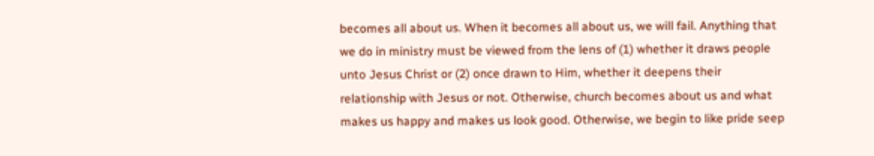becomes all about us. When it becomes all about us, we will fail. Anything that we do in ministry must be viewed from the lens of (1) whether it draws people unto Jesus Christ or (2) once drawn to Him, whether it deepens their relationship with Jesus or not. Otherwise, church becomes about us and what makes us happy and makes us look good. Otherwise, we begin to like pride seep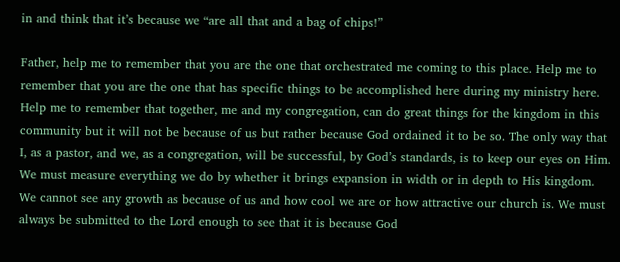in and think that it’s because we “are all that and a bag of chips!”

Father, help me to remember that you are the one that orchestrated me coming to this place. Help me to remember that you are the one that has specific things to be accomplished here during my ministry here. Help me to remember that together, me and my congregation, can do great things for the kingdom in this community but it will not be because of us but rather because God ordained it to be so. The only way that I, as a pastor, and we, as a congregation, will be successful, by God’s standards, is to keep our eyes on Him. We must measure everything we do by whether it brings expansion in width or in depth to His kingdom. We cannot see any growth as because of us and how cool we are or how attractive our church is. We must always be submitted to the Lord enough to see that it is because God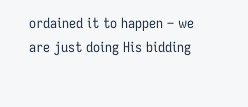ordained it to happen – we are just doing His bidding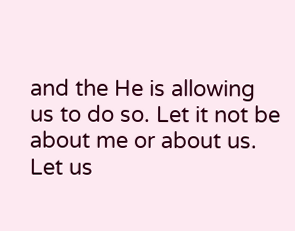and the He is allowing us to do so. Let it not be about me or about us. Let us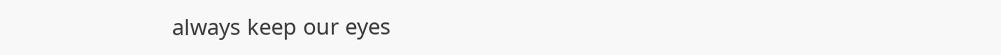always keep our eyes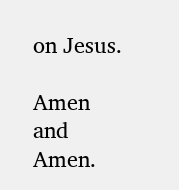on Jesus.

Amen and Amen.